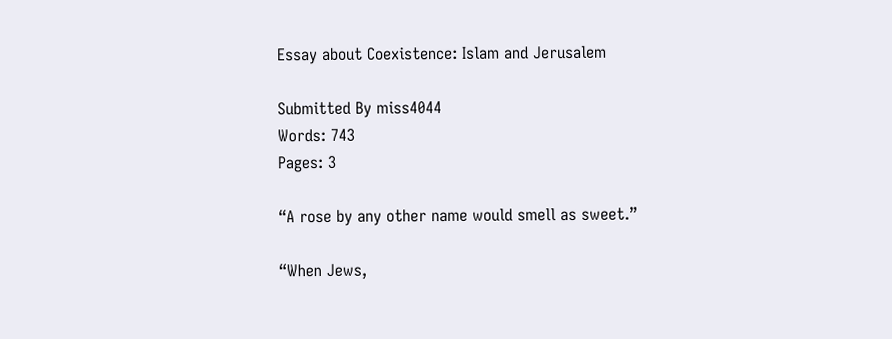Essay about Coexistence: Islam and Jerusalem

Submitted By miss4044
Words: 743
Pages: 3

“A rose by any other name would smell as sweet.”

“When Jews,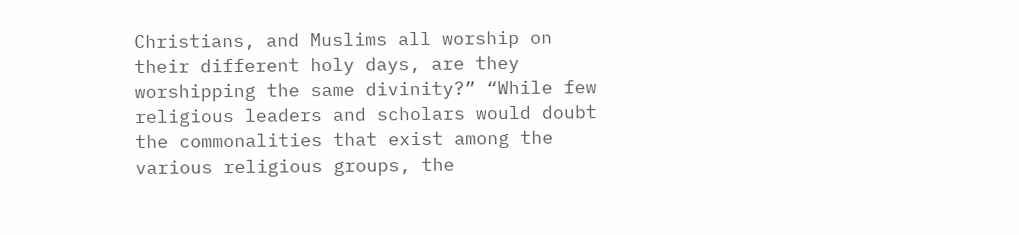Christians, and Muslims all worship on their different holy days, are they worshipping the same divinity?” “While few religious leaders and scholars would doubt the commonalities that exist among the various religious groups, the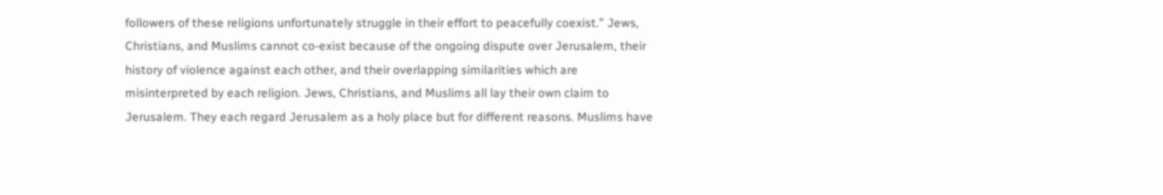followers of these religions unfortunately struggle in their effort to peacefully coexist.” Jews, Christians, and Muslims cannot co-exist because of the ongoing dispute over Jerusalem, their history of violence against each other, and their overlapping similarities which are misinterpreted by each religion. Jews, Christians, and Muslims all lay their own claim to Jerusalem. They each regard Jerusalem as a holy place but for different reasons. Muslims have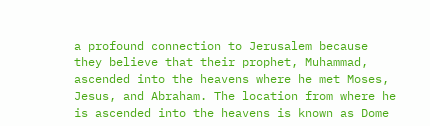a profound connection to Jerusalem because they believe that their prophet, Muhammad, ascended into the heavens where he met Moses, Jesus, and Abraham. The location from where he is ascended into the heavens is known as Dome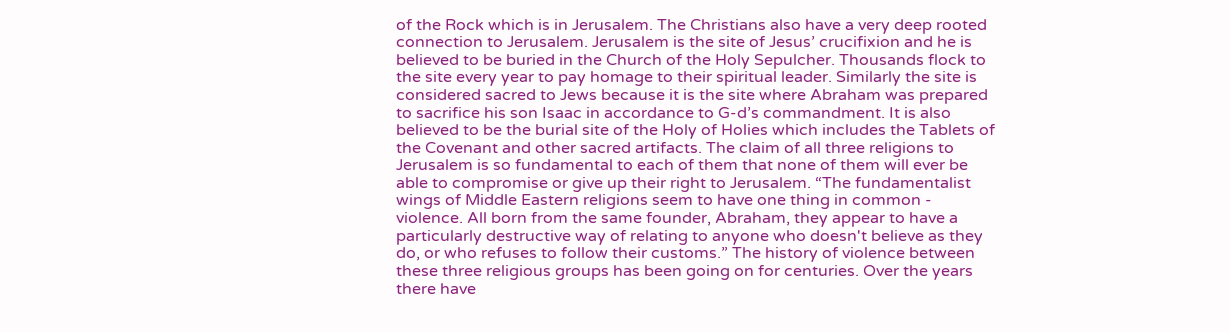of the Rock which is in Jerusalem. The Christians also have a very deep rooted connection to Jerusalem. Jerusalem is the site of Jesus’ crucifixion and he is believed to be buried in the Church of the Holy Sepulcher. Thousands flock to the site every year to pay homage to their spiritual leader. Similarly the site is considered sacred to Jews because it is the site where Abraham was prepared to sacrifice his son Isaac in accordance to G-d’s commandment. It is also believed to be the burial site of the Holy of Holies which includes the Tablets of the Covenant and other sacred artifacts. The claim of all three religions to Jerusalem is so fundamental to each of them that none of them will ever be able to compromise or give up their right to Jerusalem. “The fundamentalist wings of Middle Eastern religions seem to have one thing in common - violence. All born from the same founder, Abraham, they appear to have a particularly destructive way of relating to anyone who doesn't believe as they do, or who refuses to follow their customs.” The history of violence between these three religious groups has been going on for centuries. Over the years there have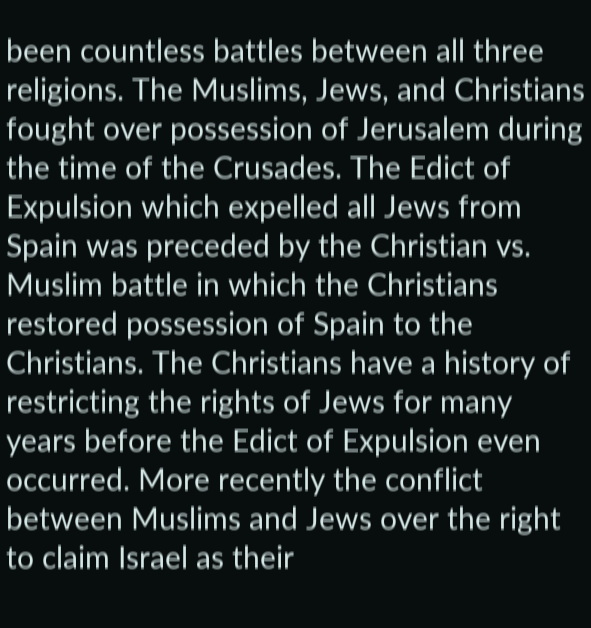been countless battles between all three religions. The Muslims, Jews, and Christians fought over possession of Jerusalem during the time of the Crusades. The Edict of Expulsion which expelled all Jews from Spain was preceded by the Christian vs. Muslim battle in which the Christians restored possession of Spain to the Christians. The Christians have a history of restricting the rights of Jews for many years before the Edict of Expulsion even occurred. More recently the conflict between Muslims and Jews over the right to claim Israel as their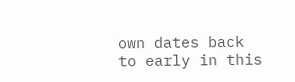own dates back to early in this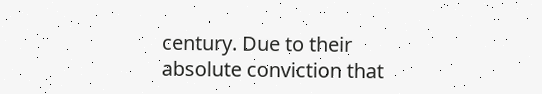century. Due to their absolute conviction that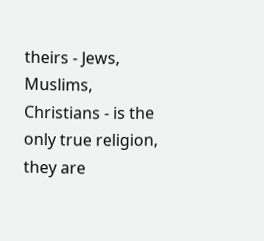theirs - Jews, Muslims, Christians - is the only true religion, they are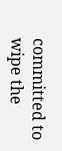committed to wipe the